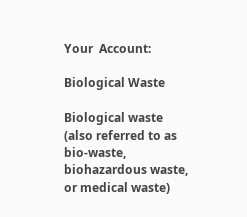Your  Account:

Biological Waste

Biological waste (also referred to as bio-waste, biohazardous waste, or medical waste)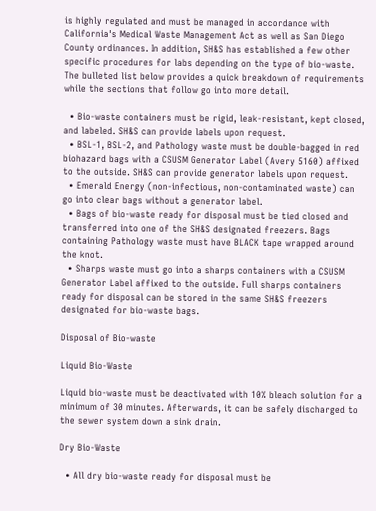is highly regulated and must be managed in accordance with California's Medical Waste Management Act as well as San Diego County ordinances. In addition, SH&S has established a few other specific procedures for labs depending on the type of bio-waste. The bulleted list below provides a quick breakdown of requirements while the sections that follow go into more detail.

  • Bio-waste containers must be rigid, leak-resistant, kept closed, and labeled. SH&S can provide labels upon request.
  • BSL-1, BSL-2, and Pathology waste must be double-bagged in red biohazard bags with a CSUSM Generator Label (Avery 5160) affixed to the outside. SH&S can provide generator labels upon request.
  • Emerald Energy (non-infectious, non-contaminated waste) can go into clear bags without a generator label.
  • Bags of bio-waste ready for disposal must be tied closed and transferred into one of the SH&S designated freezers. Bags containing Pathology waste must have BLACK tape wrapped around the knot.
  • Sharps waste must go into a sharps containers with a CSUSM Generator Label affixed to the outside. Full sharps containers ready for disposal can be stored in the same SH&S freezers designated for bio-waste bags.

Disposal of Bio-waste

Liquid Bio-Waste

Liquid bio-waste must be deactivated with 10% bleach solution for a minimum of 30 minutes. Afterwards, it can be safely discharged to the sewer system down a sink drain.

Dry Bio-Waste

  • All dry bio-waste ready for disposal must be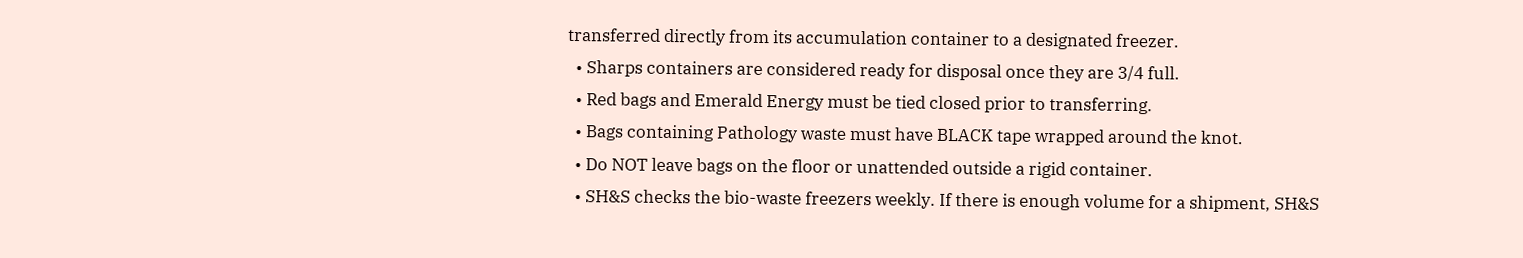transferred directly from its accumulation container to a designated freezer.
  • Sharps containers are considered ready for disposal once they are 3/4 full.
  • Red bags and Emerald Energy must be tied closed prior to transferring.
  • Bags containing Pathology waste must have BLACK tape wrapped around the knot.
  • Do NOT leave bags on the floor or unattended outside a rigid container.
  • SH&S checks the bio-waste freezers weekly. If there is enough volume for a shipment, SH&S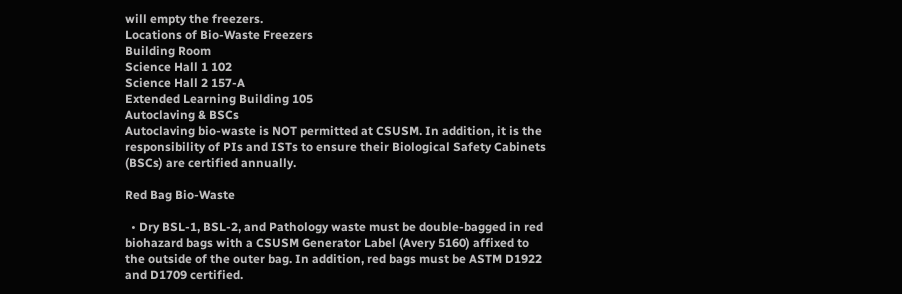will empty the freezers.
Locations of Bio-Waste Freezers
Building Room
Science Hall 1 102
Science Hall 2 157-A
Extended Learning Building 105
Autoclaving & BSCs
Autoclaving bio-waste is NOT permitted at CSUSM. In addition, it is the responsibility of PIs and ISTs to ensure their Biological Safety Cabinets (BSCs) are certified annually.

Red Bag Bio-Waste

  • Dry BSL-1, BSL-2, and Pathology waste must be double-bagged in red biohazard bags with a CSUSM Generator Label (Avery 5160) affixed to the outside of the outer bag. In addition, red bags must be ASTM D1922 and D1709 certified.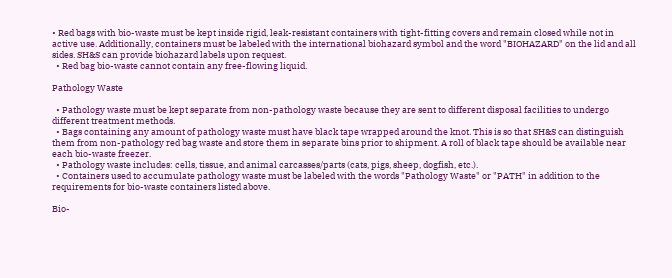• Red bags with bio-waste must be kept inside rigid, leak-resistant containers with tight-fitting covers and remain closed while not in active use. Additionally, containers must be labeled with the international biohazard symbol and the word "BIOHAZARD" on the lid and all sides. SH&S can provide biohazard labels upon request.
  • Red bag bio-waste cannot contain any free-flowing liquid.

Pathology Waste

  • Pathology waste must be kept separate from non-pathology waste because they are sent to different disposal facilities to undergo different treatment methods.
  • Bags containing any amount of pathology waste must have black tape wrapped around the knot. This is so that SH&S can distinguish them from non-pathology red bag waste and store them in separate bins prior to shipment. A roll of black tape should be available near each bio-waste freezer.
  • Pathology waste includes: cells, tissue, and animal carcasses/parts (cats, pigs, sheep, dogfish, etc.).
  • Containers used to accumulate pathology waste must be labeled with the words "Pathology Waste" or "PATH" in addition to the requirements for bio-waste containers listed above.

Bio-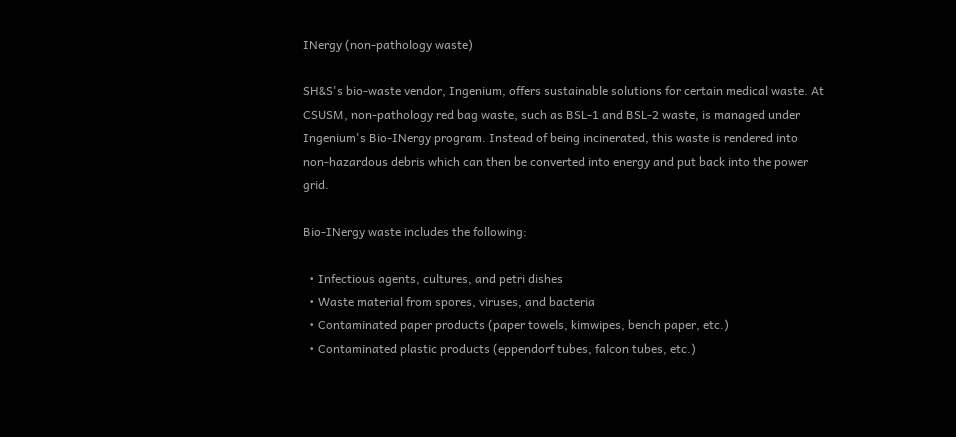INergy (non-pathology waste)

SH&S's bio-waste vendor, Ingenium, offers sustainable solutions for certain medical waste. At CSUSM, non-pathology red bag waste, such as BSL-1 and BSL-2 waste, is managed under Ingenium's Bio-INergy program. Instead of being incinerated, this waste is rendered into non-hazardous debris which can then be converted into energy and put back into the power grid.

Bio-INergy waste includes the following:

  • Infectious agents, cultures, and petri dishes
  • Waste material from spores, viruses, and bacteria
  • Contaminated paper products (paper towels, kimwipes, bench paper, etc.)
  • Contaminated plastic products (eppendorf tubes, falcon tubes, etc.)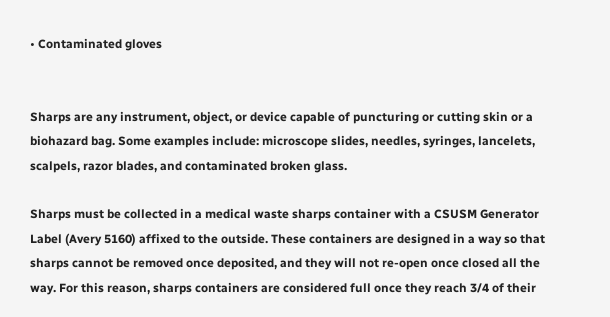• Contaminated gloves


Sharps are any instrument, object, or device capable of puncturing or cutting skin or a biohazard bag. Some examples include: microscope slides, needles, syringes, lancelets, scalpels, razor blades, and contaminated broken glass.

Sharps must be collected in a medical waste sharps container with a CSUSM Generator Label (Avery 5160) affixed to the outside. These containers are designed in a way so that sharps cannot be removed once deposited, and they will not re-open once closed all the way. For this reason, sharps containers are considered full once they reach 3/4 of their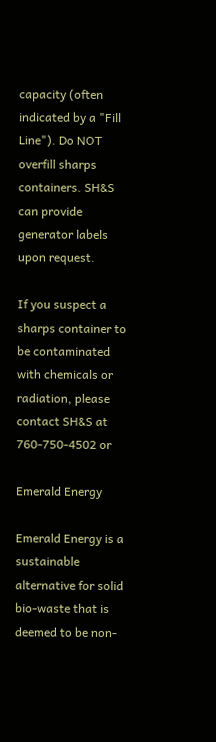capacity (often indicated by a "Fill Line"). Do NOT overfill sharps containers. SH&S can provide generator labels upon request.

If you suspect a sharps container to be contaminated with chemicals or radiation, please contact SH&S at 760-750-4502 or

Emerald Energy

Emerald Energy is a sustainable alternative for solid bio-waste that is deemed to be non-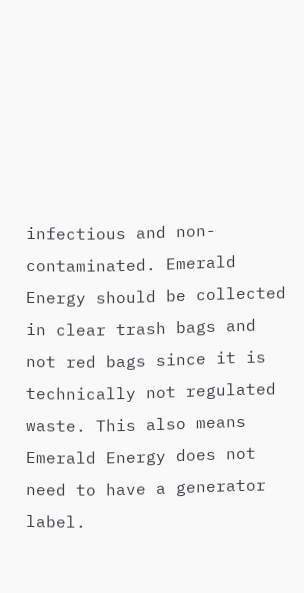infectious and non-contaminated. Emerald Energy should be collected in clear trash bags and not red bags since it is technically not regulated waste. This also means Emerald Energy does not need to have a generator label.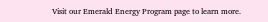Visit our Emerald Energy Program page to learn more.